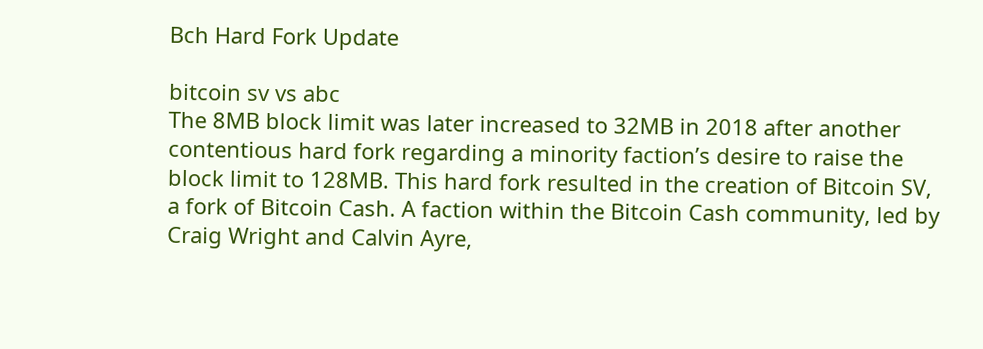Bch Hard Fork Update

bitcoin sv vs abc
The 8MB block limit was later increased to 32MB in 2018 after another contentious hard fork regarding a minority faction’s desire to raise the block limit to 128MB. This hard fork resulted in the creation of Bitcoin SV, a fork of Bitcoin Cash. A faction within the Bitcoin Cash community, led by Craig Wright and Calvin Ayre,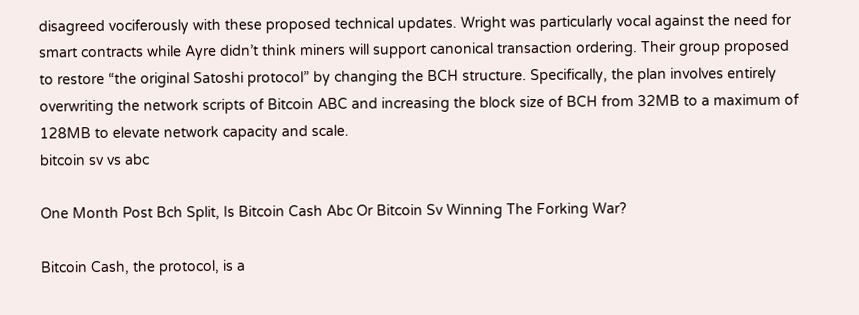disagreed vociferously with these proposed technical updates. Wright was particularly vocal against the need for smart contracts while Ayre didn’t think miners will support canonical transaction ordering. Their group proposed to restore “the original Satoshi protocol” by changing the BCH structure. Specifically, the plan involves entirely overwriting the network scripts of Bitcoin ABC and increasing the block size of BCH from 32MB to a maximum of 128MB to elevate network capacity and scale.
bitcoin sv vs abc

One Month Post Bch Split, Is Bitcoin Cash Abc Or Bitcoin Sv Winning The Forking War?

Bitcoin Cash, the protocol, is a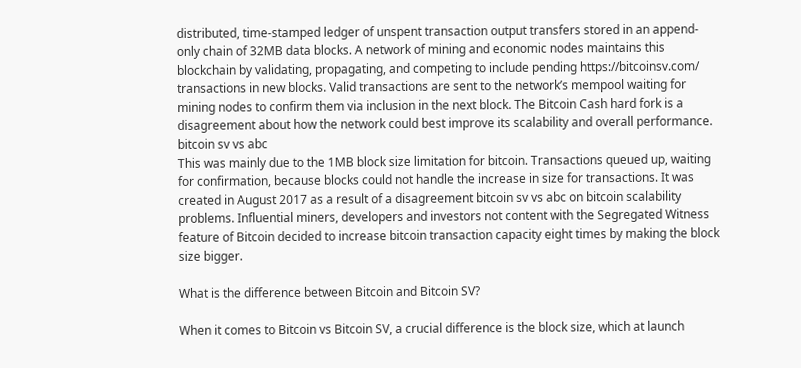distributed, time-stamped ledger of unspent transaction output transfers stored in an append-only chain of 32MB data blocks. A network of mining and economic nodes maintains this blockchain by validating, propagating, and competing to include pending https://bitcoinsv.com/ transactions in new blocks. Valid transactions are sent to the network’s mempool waiting for mining nodes to confirm them via inclusion in the next block. The Bitcoin Cash hard fork is a disagreement about how the network could best improve its scalability and overall performance.
bitcoin sv vs abc
This was mainly due to the 1MB block size limitation for bitcoin. Transactions queued up, waiting for confirmation, because blocks could not handle the increase in size for transactions. It was created in August 2017 as a result of a disagreement bitcoin sv vs abc on bitcoin scalability problems. Influential miners, developers and investors not content with the Segregated Witness feature of Bitcoin decided to increase bitcoin transaction capacity eight times by making the block size bigger.

What is the difference between Bitcoin and Bitcoin SV?

When it comes to Bitcoin vs Bitcoin SV, a crucial difference is the block size, which at launch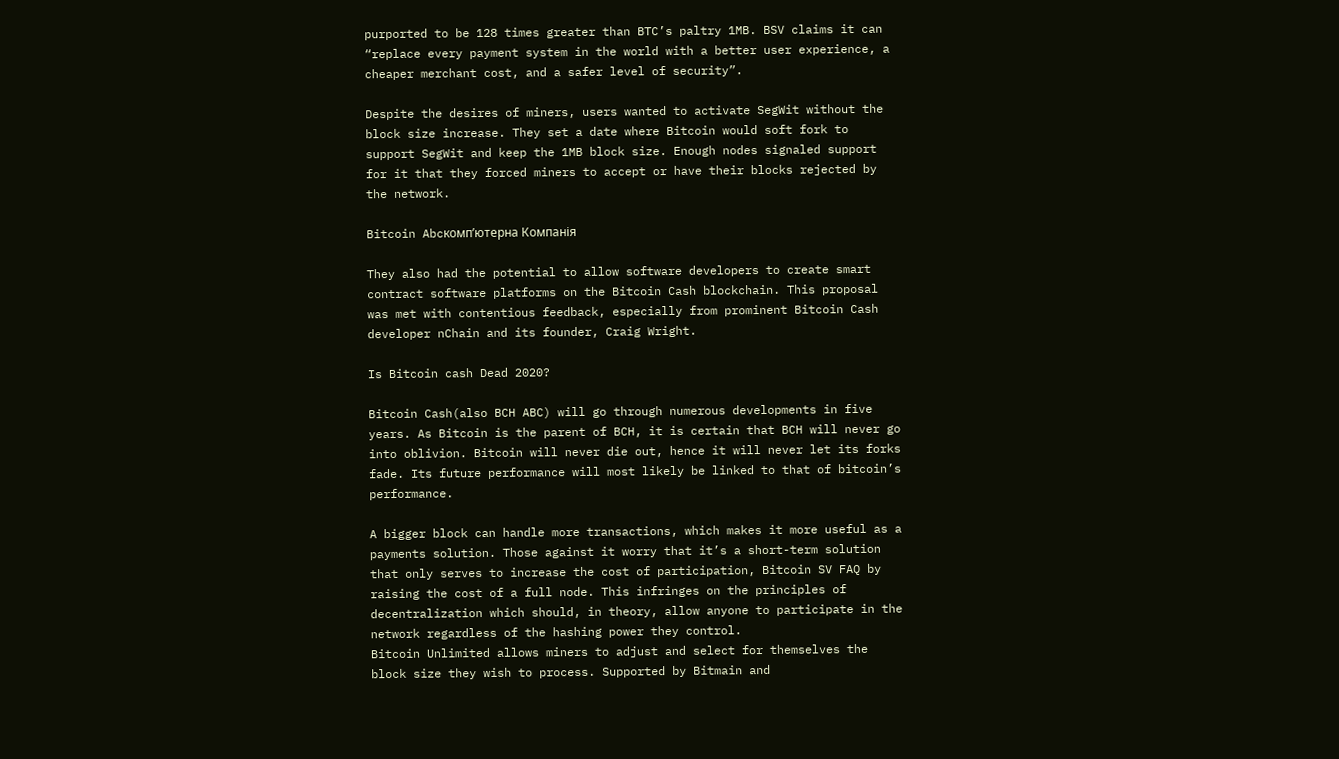purported to be 128 times greater than BTC’s paltry 1MB. BSV claims it can “replace every payment system in the world with a better user experience, a cheaper merchant cost, and a safer level of security”.

Despite the desires of miners, users wanted to activate SegWit without the block size increase. They set a date where Bitcoin would soft fork to support SegWit and keep the 1MB block size. Enough nodes signaled support for it that they forced miners to accept or have their blocks rejected by the network.

Bitcoin Abcкомп’ютерна Компанія

They also had the potential to allow software developers to create smart contract software platforms on the Bitcoin Cash blockchain. This proposal was met with contentious feedback, especially from prominent Bitcoin Cash developer nChain and its founder, Craig Wright.

Is Bitcoin cash Dead 2020?

Bitcoin Cash(also BCH ABC) will go through numerous developments in five years. As Bitcoin is the parent of BCH, it is certain that BCH will never go into oblivion. Bitcoin will never die out, hence it will never let its forks fade. Its future performance will most likely be linked to that of bitcoin’s performance.

A bigger block can handle more transactions, which makes it more useful as a payments solution. Those against it worry that it’s a short-term solution that only serves to increase the cost of participation, Bitcoin SV FAQ by raising the cost of a full node. This infringes on the principles of decentralization which should, in theory, allow anyone to participate in the network regardless of the hashing power they control.
Bitcoin Unlimited allows miners to adjust and select for themselves the block size they wish to process. Supported by Bitmain and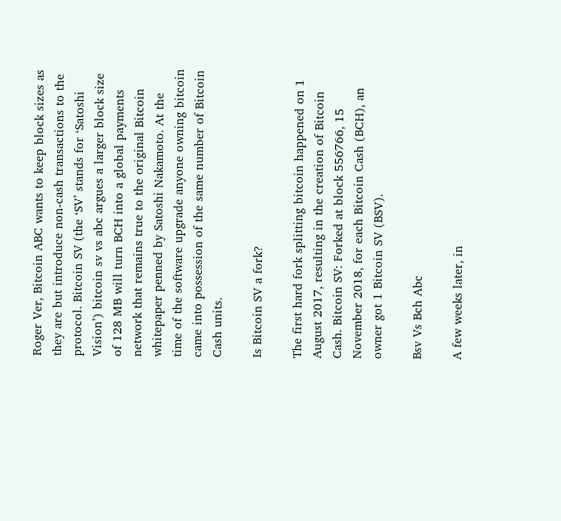Roger Ver, Bitcoin ABC wants to keep block sizes as they are but introduce non-cash transactions to the protocol. Bitcoin SV (the ‘SV’ stands for ‘Satoshi Vision’) bitcoin sv vs abc argues a larger block size of 128 MB will turn BCH into a global payments network that remains true to the original Bitcoin whitepaper penned by Satoshi Nakamoto. At the time of the software upgrade anyone owning bitcoin came into possession of the same number of Bitcoin Cash units.

Is Bitcoin SV a fork?

The first hard fork splitting bitcoin happened on 1 August 2017, resulting in the creation of Bitcoin Cash. Bitcoin SV: Forked at block 556766, 15 November 2018, for each Bitcoin Cash (BCH), an owner got 1 Bitcoin SV (BSV).

Bsv Vs Bch Abc

A few weeks later, in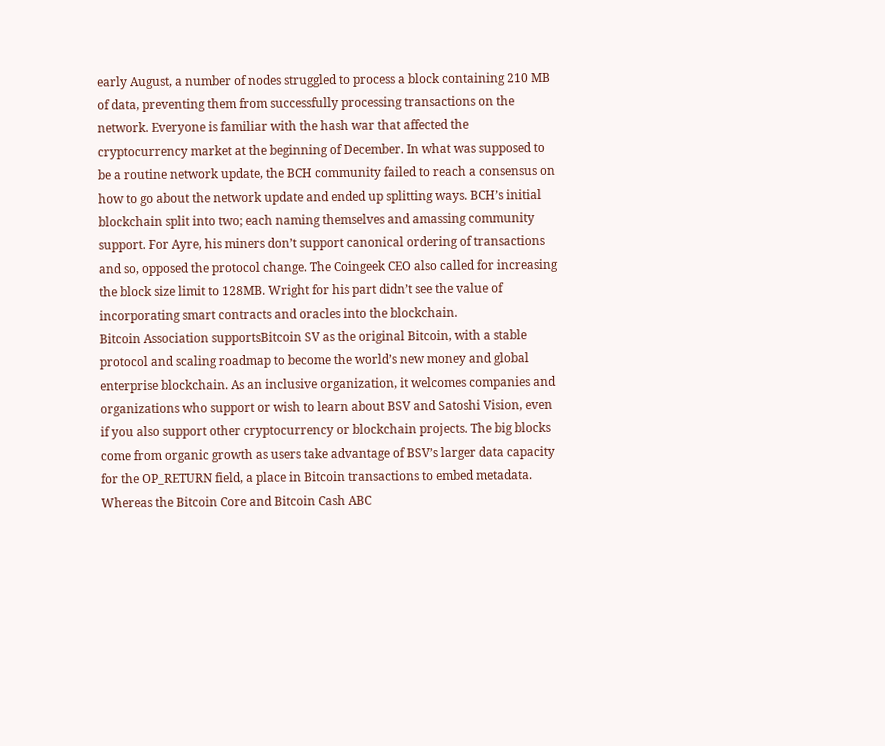early August, a number of nodes struggled to process a block containing 210 MB of data, preventing them from successfully processing transactions on the network. Everyone is familiar with the hash war that affected the cryptocurrency market at the beginning of December. In what was supposed to be a routine network update, the BCH community failed to reach a consensus on how to go about the network update and ended up splitting ways. BCH’s initial blockchain split into two; each naming themselves and amassing community support. For Ayre, his miners don’t support canonical ordering of transactions and so, opposed the protocol change. The Coingeek CEO also called for increasing the block size limit to 128MB. Wright for his part didn’t see the value of incorporating smart contracts and oracles into the blockchain.
Bitcoin Association supportsBitcoin SV as the original Bitcoin, with a stable protocol and scaling roadmap to become the world’s new money and global enterprise blockchain. As an inclusive organization, it welcomes companies and organizations who support or wish to learn about BSV and Satoshi Vision, even if you also support other cryptocurrency or blockchain projects. The big blocks come from organic growth as users take advantage of BSV’s larger data capacity for the OP_RETURN field, a place in Bitcoin transactions to embed metadata. Whereas the Bitcoin Core and Bitcoin Cash ABC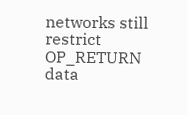networks still restrict OP_RETURN data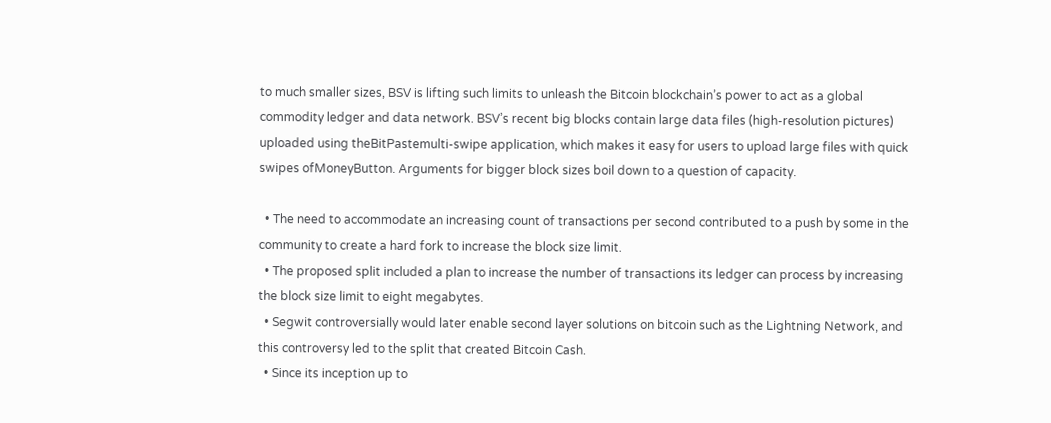to much smaller sizes, BSV is lifting such limits to unleash the Bitcoin blockchain’s power to act as a global commodity ledger and data network. BSV’s recent big blocks contain large data files (high-resolution pictures) uploaded using theBitPastemulti-swipe application, which makes it easy for users to upload large files with quick swipes ofMoneyButton. Arguments for bigger block sizes boil down to a question of capacity.

  • The need to accommodate an increasing count of transactions per second contributed to a push by some in the community to create a hard fork to increase the block size limit.
  • The proposed split included a plan to increase the number of transactions its ledger can process by increasing the block size limit to eight megabytes.
  • Segwit controversially would later enable second layer solutions on bitcoin such as the Lightning Network, and this controversy led to the split that created Bitcoin Cash.
  • Since its inception up to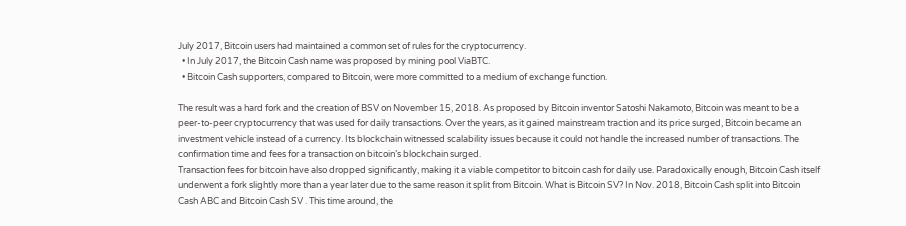July 2017, Bitcoin users had maintained a common set of rules for the cryptocurrency.
  • In July 2017, the Bitcoin Cash name was proposed by mining pool ViaBTC.
  • Bitcoin Cash supporters, compared to Bitcoin, were more committed to a medium of exchange function.

The result was a hard fork and the creation of BSV on November 15, 2018. As proposed by Bitcoin inventor Satoshi Nakamoto, Bitcoin was meant to be a peer-to-peer cryptocurrency that was used for daily transactions. Over the years, as it gained mainstream traction and its price surged, Bitcoin became an investment vehicle instead of a currency. Its blockchain witnessed scalability issues because it could not handle the increased number of transactions. The confirmation time and fees for a transaction on bitcoin’s blockchain surged.
Transaction fees for bitcoin have also dropped significantly, making it a viable competitor to bitcoin cash for daily use. Paradoxically enough, Bitcoin Cash itself underwent a fork slightly more than a year later due to the same reason it split from Bitcoin. What is Bitcoin SV? In Nov. 2018, Bitcoin Cash split into Bitcoin Cash ABC and Bitcoin Cash SV . This time around, the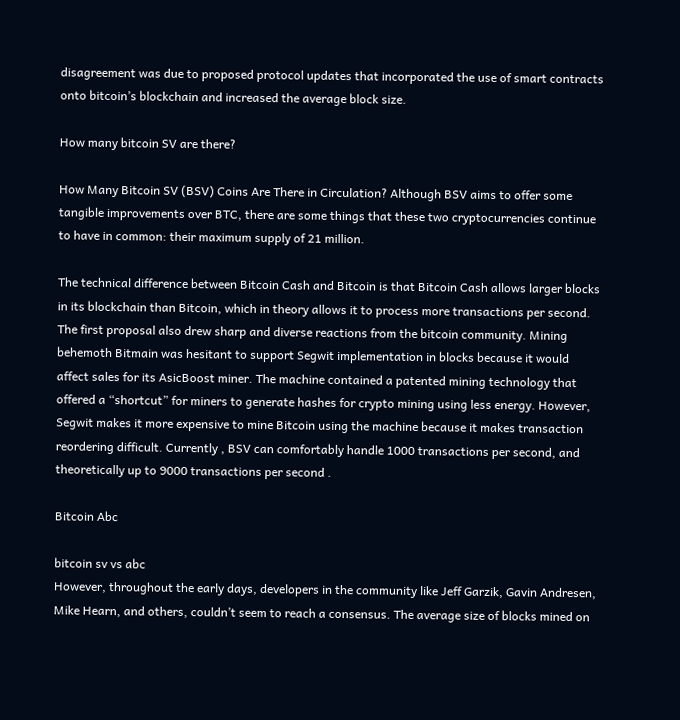disagreement was due to proposed protocol updates that incorporated the use of smart contracts onto bitcoin’s blockchain and increased the average block size.

How many bitcoin SV are there?

How Many Bitcoin SV (BSV) Coins Are There in Circulation? Although BSV aims to offer some tangible improvements over BTC, there are some things that these two cryptocurrencies continue to have in common: their maximum supply of 21 million.

The technical difference between Bitcoin Cash and Bitcoin is that Bitcoin Cash allows larger blocks in its blockchain than Bitcoin, which in theory allows it to process more transactions per second. The first proposal also drew sharp and diverse reactions from the bitcoin community. Mining behemoth Bitmain was hesitant to support Segwit implementation in blocks because it would affect sales for its AsicBoost miner. The machine contained a patented mining technology that offered a “shortcut” for miners to generate hashes for crypto mining using less energy. However, Segwit makes it more expensive to mine Bitcoin using the machine because it makes transaction reordering difficult. Currently , BSV can comfortably handle 1000 transactions per second, and theoretically up to 9000 transactions per second .

Bitcoin Abc

bitcoin sv vs abc
However, throughout the early days, developers in the community like Jeff Garzik, Gavin Andresen, Mike Hearn, and others, couldn’t seem to reach a consensus. The average size of blocks mined on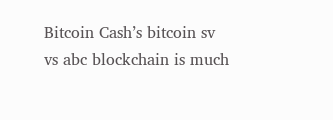Bitcoin Cash’s bitcoin sv vs abc blockchain is much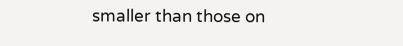smaller than those on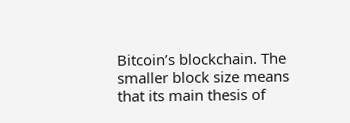Bitcoin’s blockchain. The smaller block size means that its main thesis of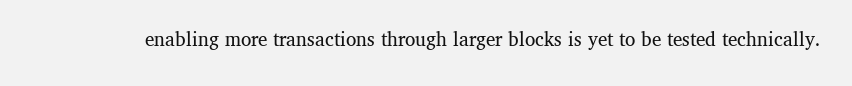enabling more transactions through larger blocks is yet to be tested technically.